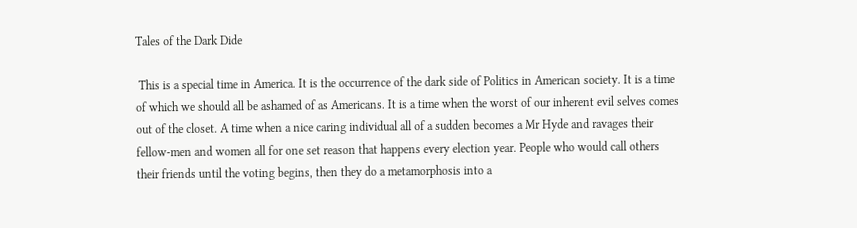Tales of the Dark Dide

 This is a special time in America. It is the occurrence of the dark side of Politics in American society. It is a time of which we should all be ashamed of as Americans. It is a time when the worst of our inherent evil selves comes out of the closet. A time when a nice caring individual all of a sudden becomes a Mr Hyde and ravages their fellow-men and women all for one set reason that happens every election year. People who would call others their friends until the voting begins, then they do a metamorphosis into a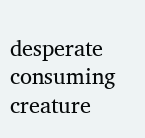desperate consuming creature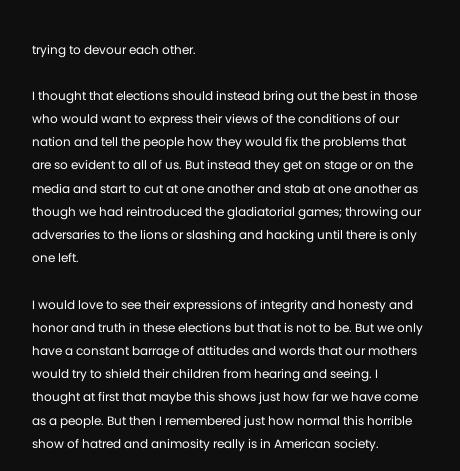trying to devour each other.

I thought that elections should instead bring out the best in those who would want to express their views of the conditions of our nation and tell the people how they would fix the problems that are so evident to all of us. But instead they get on stage or on the media and start to cut at one another and stab at one another as though we had reintroduced the gladiatorial games; throwing our adversaries to the lions or slashing and hacking until there is only one left.

I would love to see their expressions of integrity and honesty and honor and truth in these elections but that is not to be. But we only have a constant barrage of attitudes and words that our mothers would try to shield their children from hearing and seeing. I thought at first that maybe this shows just how far we have come as a people. But then I remembered just how normal this horrible show of hatred and animosity really is in American society.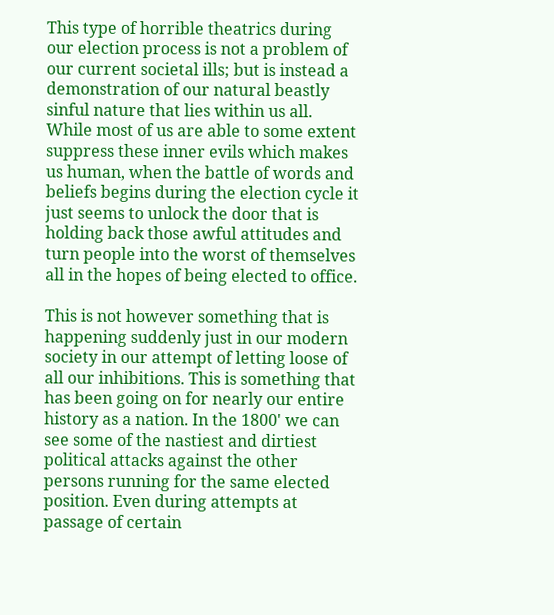This type of horrible theatrics during our election process is not a problem of our current societal ills; but is instead a demonstration of our natural beastly sinful nature that lies within us all. While most of us are able to some extent suppress these inner evils which makes us human, when the battle of words and beliefs begins during the election cycle it just seems to unlock the door that is holding back those awful attitudes and turn people into the worst of themselves all in the hopes of being elected to office.

This is not however something that is happening suddenly just in our modern society in our attempt of letting loose of all our inhibitions. This is something that has been going on for nearly our entire history as a nation. In the 1800' we can see some of the nastiest and dirtiest political attacks against the other persons running for the same elected position. Even during attempts at passage of certain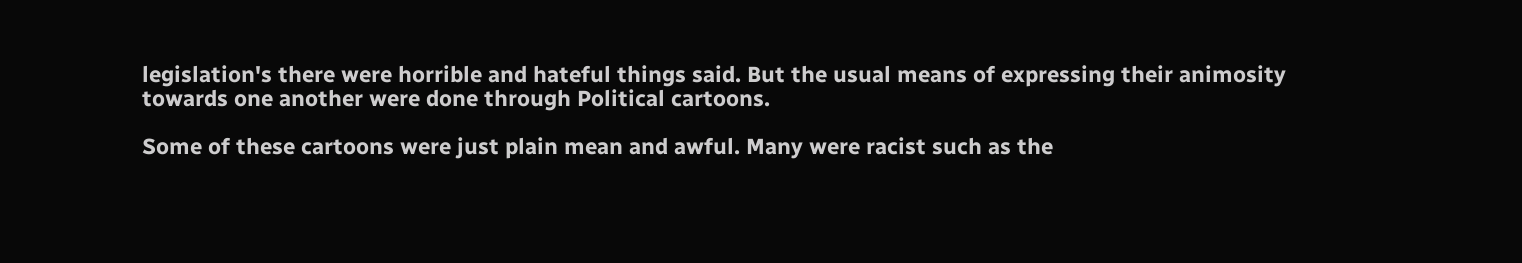legislation's there were horrible and hateful things said. But the usual means of expressing their animosity towards one another were done through Political cartoons.

Some of these cartoons were just plain mean and awful. Many were racist such as the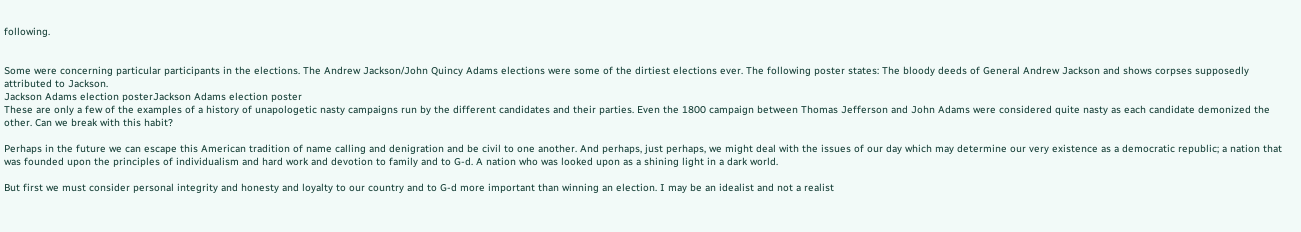following.

                                                                                                                                                                                                                                                                                                                                                                                                                                                                                                                                                                                                                                                                                Some were concerning particular participants in the elections. The Andrew Jackson/John Quincy Adams elections were some of the dirtiest elections ever. The following poster states: The bloody deeds of General Andrew Jackson and shows corpses supposedly attributed to Jackson.
Jackson Adams election posterJackson Adams election poster
These are only a few of the examples of a history of unapologetic nasty campaigns run by the different candidates and their parties. Even the 1800 campaign between Thomas Jefferson and John Adams were considered quite nasty as each candidate demonized the other. Can we break with this habit?

Perhaps in the future we can escape this American tradition of name calling and denigration and be civil to one another. And perhaps, just perhaps, we might deal with the issues of our day which may determine our very existence as a democratic republic; a nation that was founded upon the principles of individualism and hard work and devotion to family and to G-d. A nation who was looked upon as a shining light in a dark world.

But first we must consider personal integrity and honesty and loyalty to our country and to G-d more important than winning an election. I may be an idealist and not a realist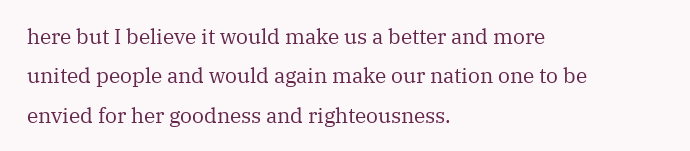here but I believe it would make us a better and more united people and would again make our nation one to be envied for her goodness and righteousness.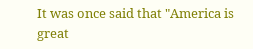It was once said that "America is great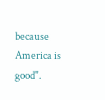because America is good".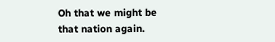Oh that we might be that nation again.